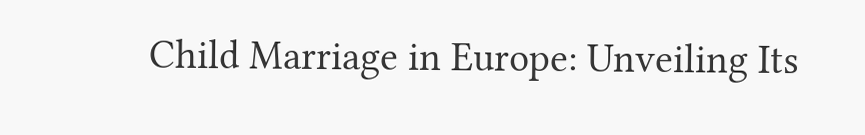Child Marriage in Europe: Unveiling Its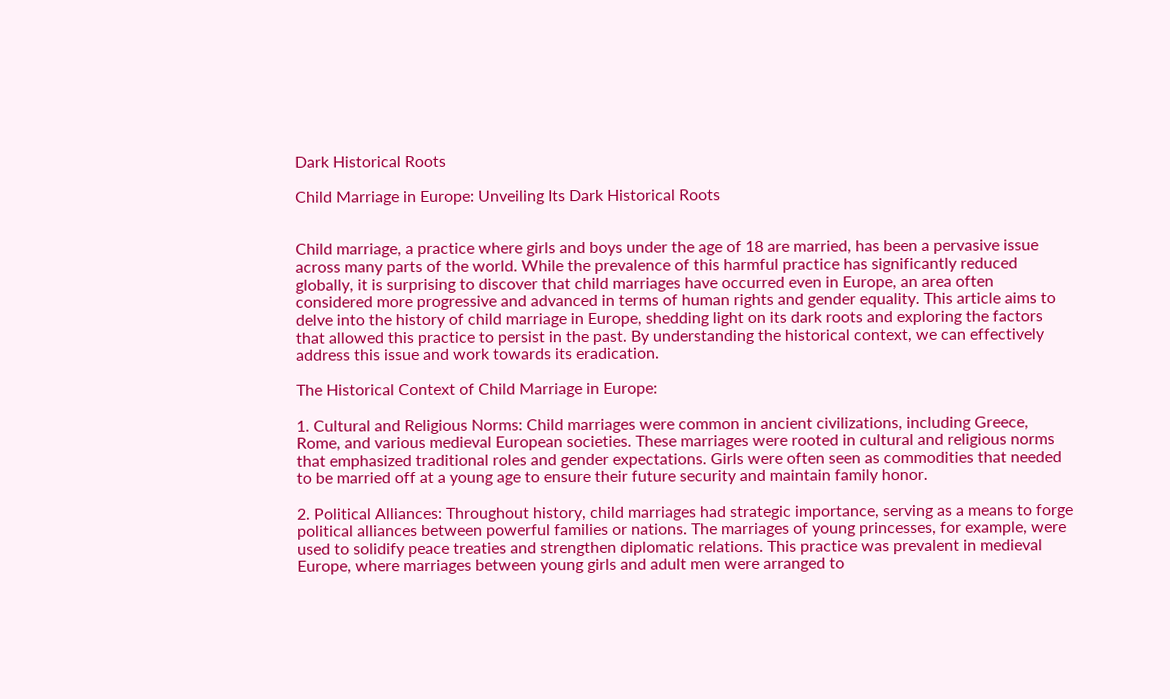Dark Historical Roots

Child Marriage in Europe: Unveiling Its Dark Historical Roots


Child marriage, a practice where girls and boys under the age of 18 are married, has been a pervasive issue across many parts of the world. While the prevalence of this harmful practice has significantly reduced globally, it is surprising to discover that child marriages have occurred even in Europe, an area often considered more progressive and advanced in terms of human rights and gender equality. This article aims to delve into the history of child marriage in Europe, shedding light on its dark roots and exploring the factors that allowed this practice to persist in the past. By understanding the historical context, we can effectively address this issue and work towards its eradication.

The Historical Context of Child Marriage in Europe:

1. Cultural and Religious Norms: Child marriages were common in ancient civilizations, including Greece, Rome, and various medieval European societies. These marriages were rooted in cultural and religious norms that emphasized traditional roles and gender expectations. Girls were often seen as commodities that needed to be married off at a young age to ensure their future security and maintain family honor.

2. Political Alliances: Throughout history, child marriages had strategic importance, serving as a means to forge political alliances between powerful families or nations. The marriages of young princesses, for example, were used to solidify peace treaties and strengthen diplomatic relations. This practice was prevalent in medieval Europe, where marriages between young girls and adult men were arranged to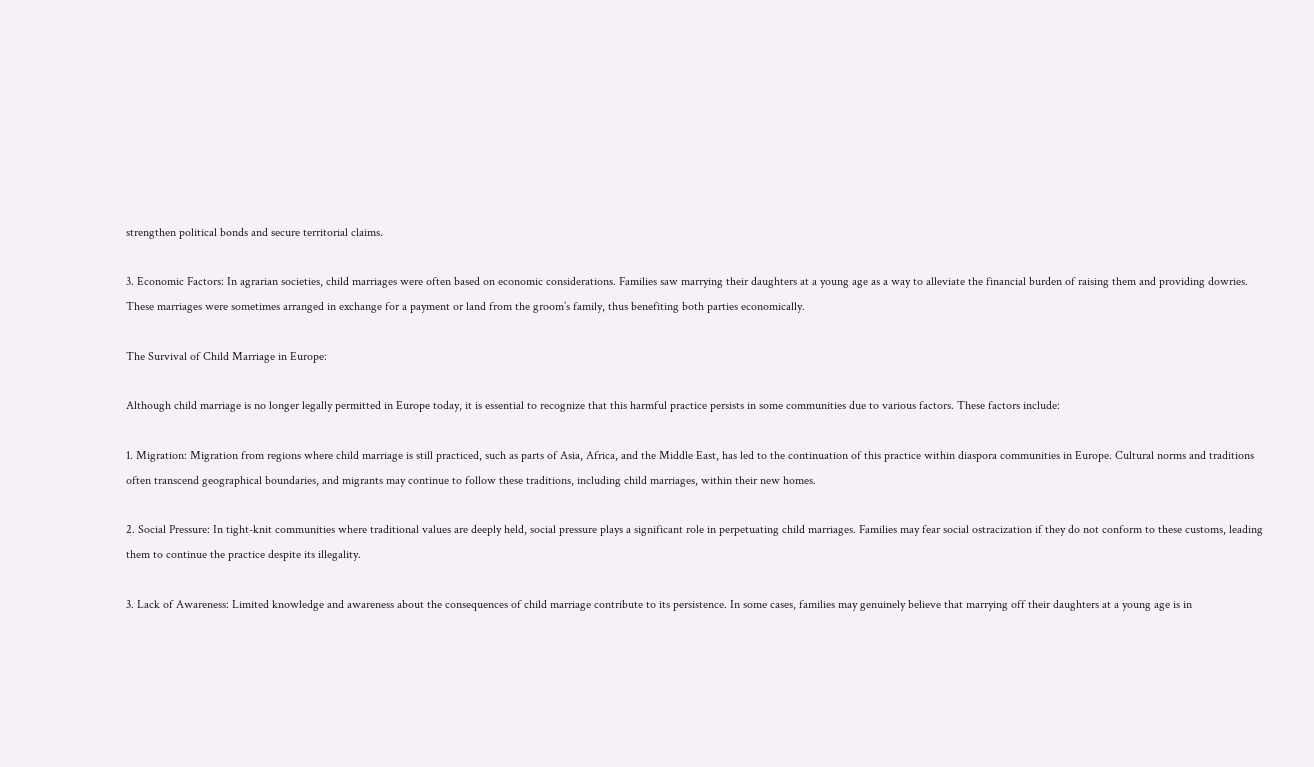strengthen political bonds and secure territorial claims.

3. Economic Factors: In agrarian societies, child marriages were often based on economic considerations. Families saw marrying their daughters at a young age as a way to alleviate the financial burden of raising them and providing dowries. These marriages were sometimes arranged in exchange for a payment or land from the groom’s family, thus benefiting both parties economically.

The Survival of Child Marriage in Europe:

Although child marriage is no longer legally permitted in Europe today, it is essential to recognize that this harmful practice persists in some communities due to various factors. These factors include:

1. Migration: Migration from regions where child marriage is still practiced, such as parts of Asia, Africa, and the Middle East, has led to the continuation of this practice within diaspora communities in Europe. Cultural norms and traditions often transcend geographical boundaries, and migrants may continue to follow these traditions, including child marriages, within their new homes.

2. Social Pressure: In tight-knit communities where traditional values are deeply held, social pressure plays a significant role in perpetuating child marriages. Families may fear social ostracization if they do not conform to these customs, leading them to continue the practice despite its illegality.

3. Lack of Awareness: Limited knowledge and awareness about the consequences of child marriage contribute to its persistence. In some cases, families may genuinely believe that marrying off their daughters at a young age is in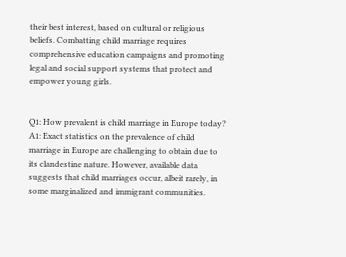their best interest, based on cultural or religious beliefs. Combatting child marriage requires comprehensive education campaigns and promoting legal and social support systems that protect and empower young girls.


Q1: How prevalent is child marriage in Europe today?
A1: Exact statistics on the prevalence of child marriage in Europe are challenging to obtain due to its clandestine nature. However, available data suggests that child marriages occur, albeit rarely, in some marginalized and immigrant communities.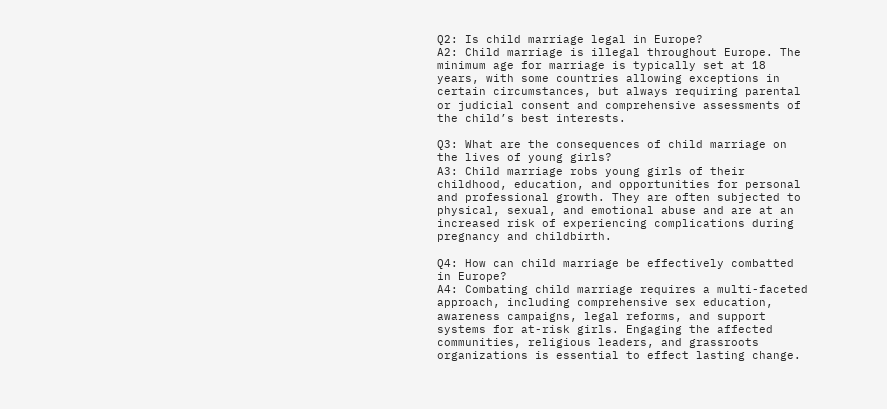Q2: Is child marriage legal in Europe?
A2: Child marriage is illegal throughout Europe. The minimum age for marriage is typically set at 18 years, with some countries allowing exceptions in certain circumstances, but always requiring parental or judicial consent and comprehensive assessments of the child’s best interests.

Q3: What are the consequences of child marriage on the lives of young girls?
A3: Child marriage robs young girls of their childhood, education, and opportunities for personal and professional growth. They are often subjected to physical, sexual, and emotional abuse and are at an increased risk of experiencing complications during pregnancy and childbirth.

Q4: How can child marriage be effectively combatted in Europe?
A4: Combating child marriage requires a multi-faceted approach, including comprehensive sex education, awareness campaigns, legal reforms, and support systems for at-risk girls. Engaging the affected communities, religious leaders, and grassroots organizations is essential to effect lasting change.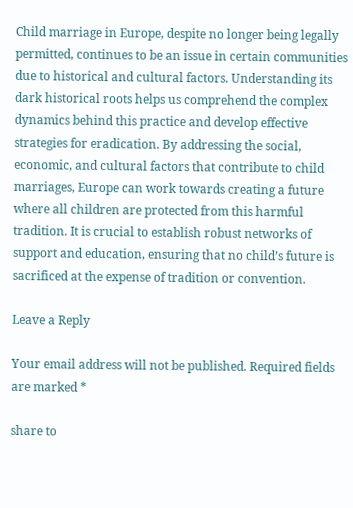Child marriage in Europe, despite no longer being legally permitted, continues to be an issue in certain communities due to historical and cultural factors. Understanding its dark historical roots helps us comprehend the complex dynamics behind this practice and develop effective strategies for eradication. By addressing the social, economic, and cultural factors that contribute to child marriages, Europe can work towards creating a future where all children are protected from this harmful tradition. It is crucial to establish robust networks of support and education, ensuring that no child’s future is sacrificed at the expense of tradition or convention.

Leave a Reply

Your email address will not be published. Required fields are marked *

share to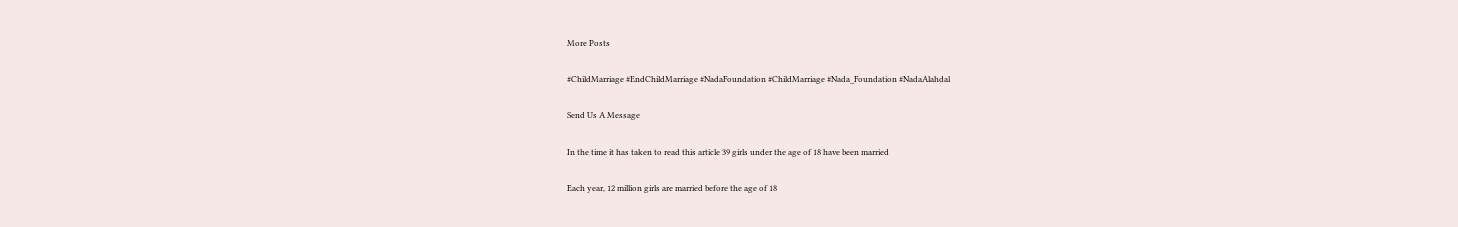More Posts

#ChildMarriage #EndChildMarriage #NadaFoundation #ChildMarriage #Nada_Foundation #NadaAlahdal

Send Us A Message

In the time it has taken to read this article 39 girls under the age of 18 have been married

Each year, 12 million girls are married before the age of 18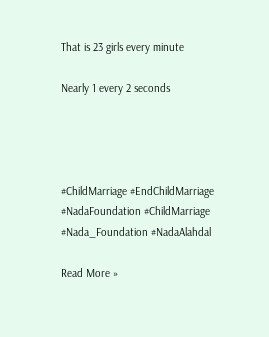That is 23 girls every minute

Nearly 1 every 2 seconds




#ChildMarriage #EndChildMarriage #NadaFoundation #ChildMarriage #Nada_Foundation #NadaAlahdal

Read More »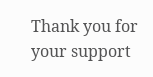Thank you for your support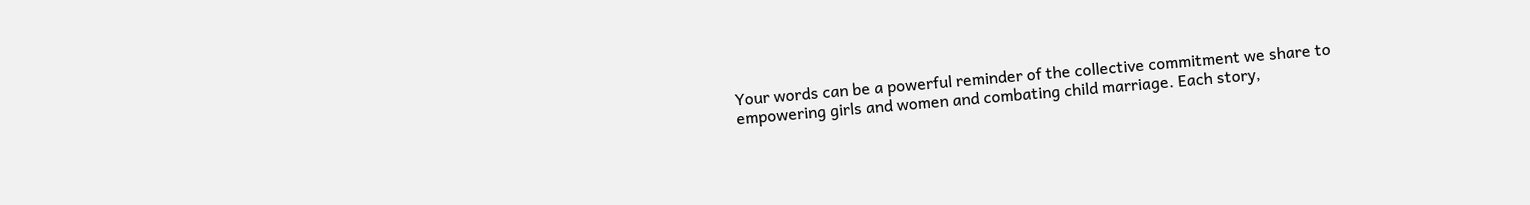Your words can be a powerful reminder of the collective commitment we share to empowering girls and women and combating child marriage. Each story,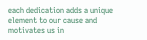each dedication adds a unique element to our cause and motivates us in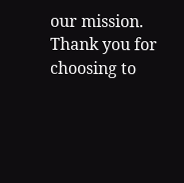our mission. Thank you for choosing to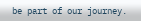be part of our journey.